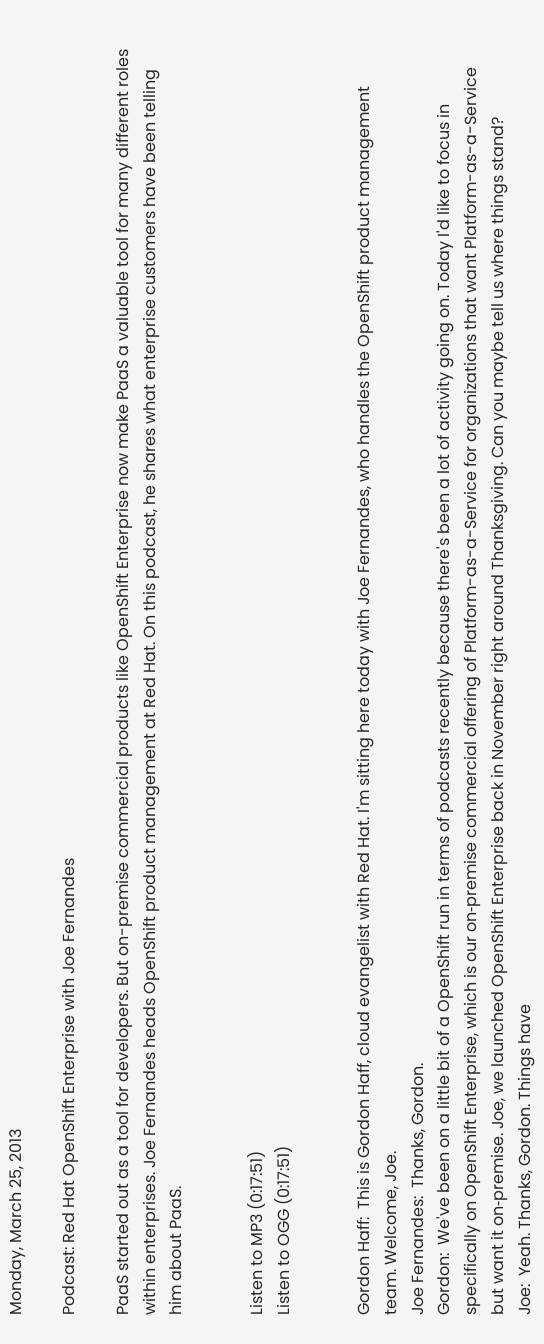Monday, March 25, 2013

Podcast: Red Hat OpenShift Enterprise with Joe Fernandes

PaaS started out as a tool for developers. But on-premise commercial products like OpenShift Enterprise now make PaaS a valuable tool for many different roles within enterprises. Joe Fernandes heads OpenShift product management at Red Hat. On this podcast, he shares what enterprise customers have been telling him about PaaS.


Listen to MP3 (0:17:51)
Listen to OGG (0:17:51)


Gordon Haff:  This is Gordon Haff, cloud evangelist with Red Hat. I'm sitting here today with Joe Fernandes, who handles the OpenShift product management team. Welcome, Joe.
Joe Fernandes:  Thanks, Gordon.
Gordon:  We've been on a little bit of a OpenShift run in terms of podcasts recently because there's been a lot of activity going on. Today I'd like to focus in specifically on OpenShift Enterprise, which is our on‑premise commercial offering of Platform-as-a-Service for organizations that want Platform-as-a-Service but want it on‑premise. Joe, we launched OpenShift Enterprise back in November right around Thanksgiving. Can you maybe tell us where things stand?
Joe:  Yeah. Thanks, Gordon. Things have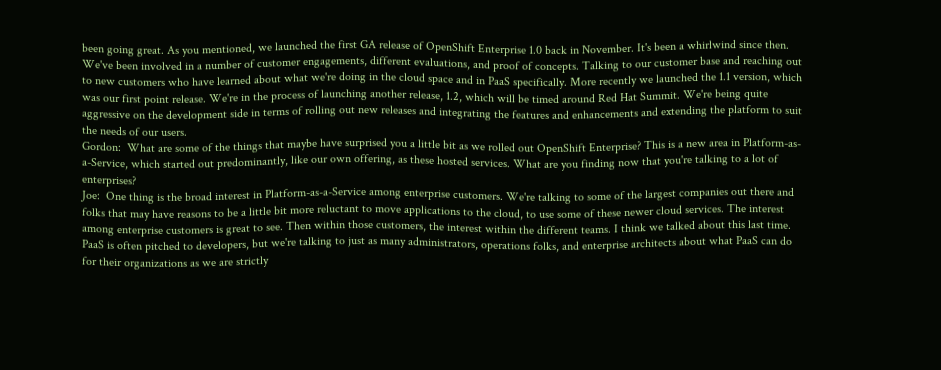been going great. As you mentioned, we launched the first GA release of OpenShift Enterprise 1.0 back in November. It's been a whirlwind since then. We've been involved in a number of customer engagements, different evaluations, and proof of concepts. Talking to our customer base and reaching out to new customers who have learned about what we're doing in the cloud space and in PaaS specifically. More recently we launched the 1.1 version, which was our first point release. We're in the process of launching another release, 1.2, which will be timed around Red Hat Summit. We're being quite aggressive on the development side in terms of rolling out new releases and integrating the features and enhancements and extending the platform to suit the needs of our users.
Gordon:  What are some of the things that maybe have surprised you a little bit as we rolled out OpenShift Enterprise? This is a new area in Platform-as-a-Service, which started out predominantly, like our own offering, as these hosted services. What are you finding now that you're talking to a lot of enterprises?
Joe:  One thing is the broad interest in Platform-as-a-Service among enterprise customers. We're talking to some of the largest companies out there and folks that may have reasons to be a little bit more reluctant to move applications to the cloud, to use some of these newer cloud services. The interest among enterprise customers is great to see. Then within those customers, the interest within the different teams. I think we talked about this last time. PaaS is often pitched to developers, but we're talking to just as many administrators, operations folks, and enterprise architects about what PaaS can do for their organizations as we are strictly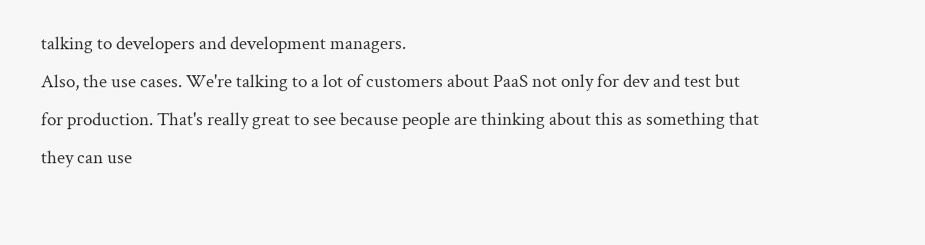talking to developers and development managers.
Also, the use cases. We're talking to a lot of customers about PaaS not only for dev and test but for production. That's really great to see because people are thinking about this as something that they can use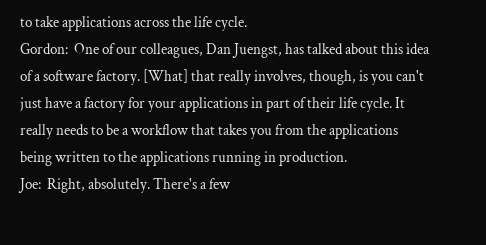to take applications across the life cycle.
Gordon:  One of our colleagues, Dan Juengst, has talked about this idea of a software factory. [What] that really involves, though, is you can't just have a factory for your applications in part of their life cycle. It really needs to be a workflow that takes you from the applications being written to the applications running in production.
Joe:  Right, absolutely. There's a few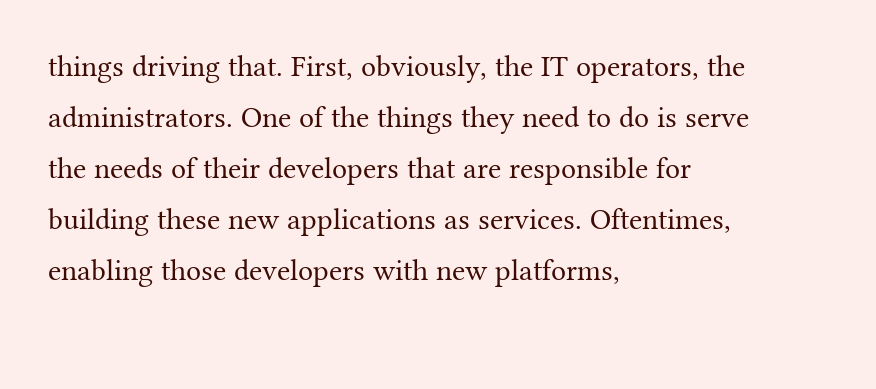things driving that. First, obviously, the IT operators, the administrators. One of the things they need to do is serve the needs of their developers that are responsible for building these new applications as services. Oftentimes, enabling those developers with new platforms,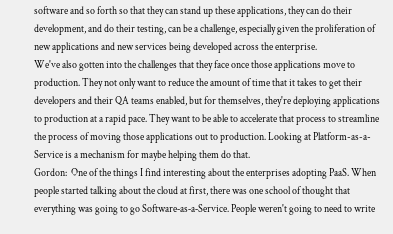software and so forth so that they can stand up these applications, they can do their development, and do their testing, can be a challenge, especially given the proliferation of new applications and new services being developed across the enterprise.
We've also gotten into the challenges that they face once those applications move to production. They not only want to reduce the amount of time that it takes to get their developers and their QA teams enabled, but for themselves, they're deploying applications to production at a rapid pace. They want to be able to accelerate that process to streamline the process of moving those applications out to production. Looking at Platform-as-a-Service is a mechanism for maybe helping them do that.
Gordon:  One of the things I find interesting about the enterprises adopting PaaS. When people started talking about the cloud at first, there was one school of thought that everything was going to go Software‑as‑a‑Service. People weren't going to need to write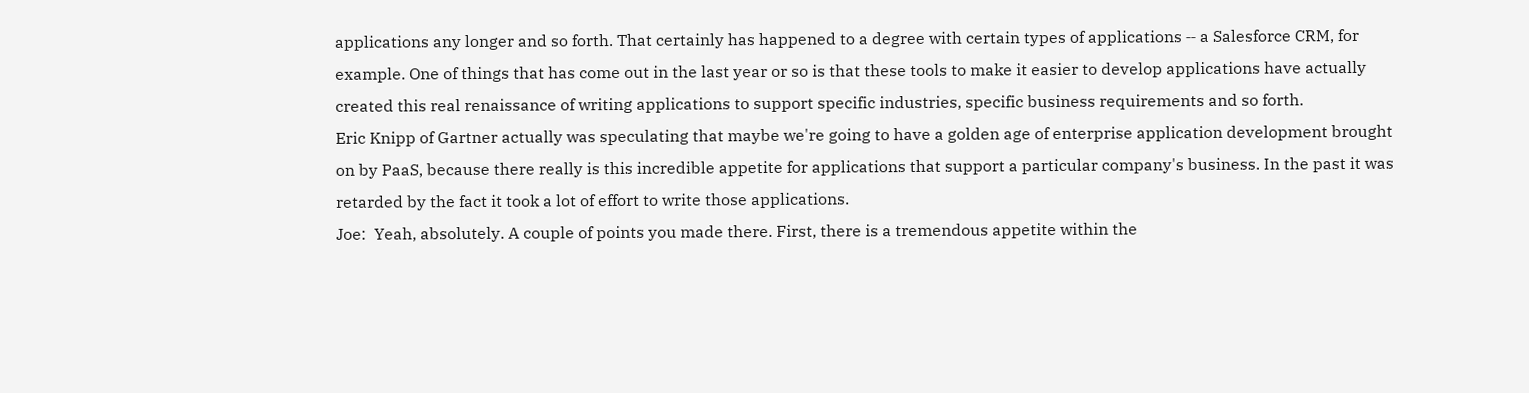applications any longer and so forth. That certainly has happened to a degree with certain types of applications ‑‑ a Salesforce CRM, for example. One of things that has come out in the last year or so is that these tools to make it easier to develop applications have actually created this real renaissance of writing applications to support specific industries, specific business requirements and so forth.
Eric Knipp of Gartner actually was speculating that maybe we're going to have a golden age of enterprise application development brought on by PaaS, because there really is this incredible appetite for applications that support a particular company's business. In the past it was retarded by the fact it took a lot of effort to write those applications.
Joe:  Yeah, absolutely. A couple of points you made there. First, there is a tremendous appetite within the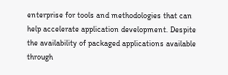enterprise for tools and methodologies that can help accelerate application development. Despite the availability of packaged applications available through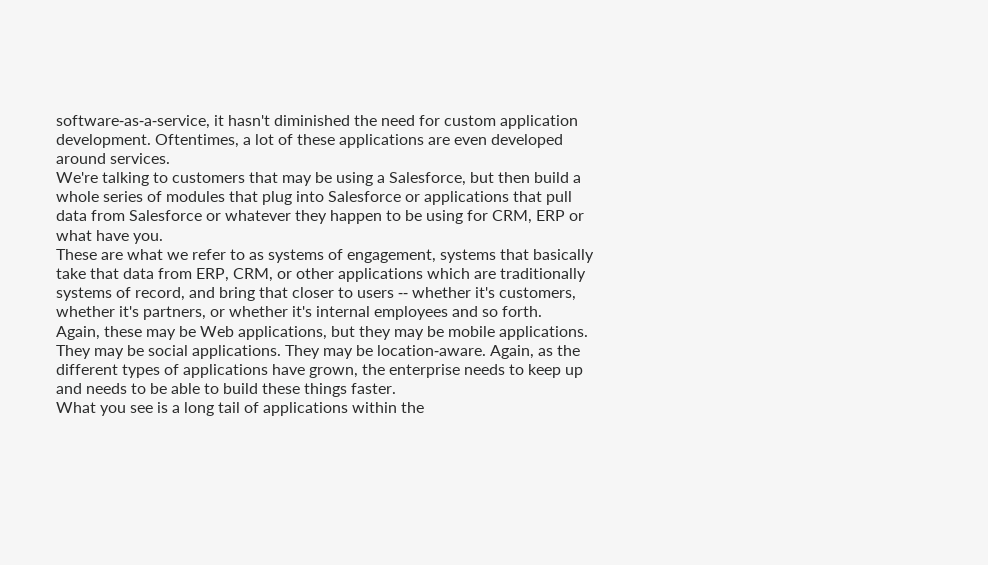software‑as‑a‑service, it hasn't diminished the need for custom application development. Oftentimes, a lot of these applications are even developed around services.
We're talking to customers that may be using a Salesforce, but then build a whole series of modules that plug into Salesforce or applications that pull data from Salesforce or whatever they happen to be using for CRM, ERP or what have you.
These are what we refer to as systems of engagement, systems that basically take that data from ERP, CRM, or other applications which are traditionally systems of record, and bring that closer to users ‑‑ whether it's customers, whether it's partners, or whether it's internal employees and so forth.
Again, these may be Web applications, but they may be mobile applications. They may be social applications. They may be location‑aware. Again, as the different types of applications have grown, the enterprise needs to keep up and needs to be able to build these things faster.
What you see is a long tail of applications within the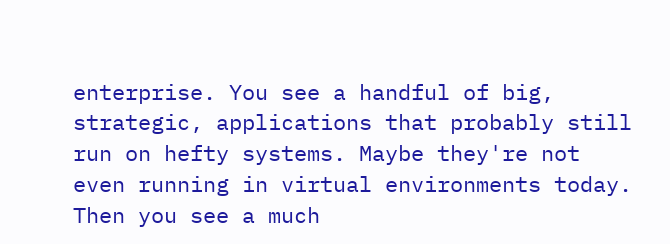enterprise. You see a handful of big, strategic, applications that probably still run on hefty systems. Maybe they're not even running in virtual environments today. Then you see a much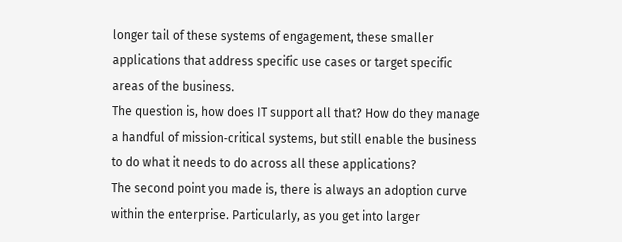longer tail of these systems of engagement, these smaller applications that address specific use cases or target specific areas of the business.
The question is, how does IT support all that? How do they manage a handful of mission‑critical systems, but still enable the business to do what it needs to do across all these applications?
The second point you made is, there is always an adoption curve within the enterprise. Particularly, as you get into larger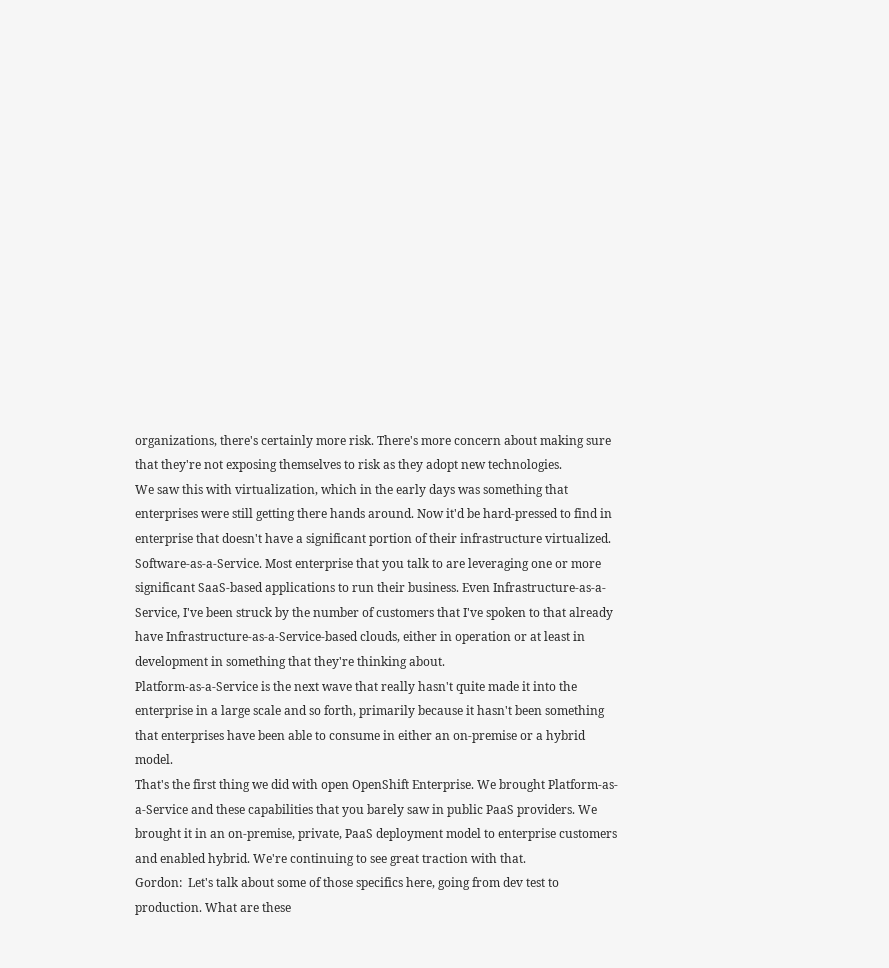organizations, there's certainly more risk. There's more concern about making sure that they're not exposing themselves to risk as they adopt new technologies.
We saw this with virtualization, which in the early days was something that enterprises were still getting there hands around. Now it'd be hard‑pressed to find in enterprise that doesn't have a significant portion of their infrastructure virtualized.
Software-as-a-Service. Most enterprise that you talk to are leveraging one or more significant SaaS‑based applications to run their business. Even Infrastructure-as-a-Service, I've been struck by the number of customers that I've spoken to that already have Infrastructure‑as‑a‑Service‑based clouds, either in operation or at least in development in something that they're thinking about.
Platform-as-a-Service is the next wave that really hasn't quite made it into the enterprise in a large scale and so forth, primarily because it hasn't been something that enterprises have been able to consume in either an on‑premise or a hybrid model.
That's the first thing we did with open OpenShift Enterprise. We brought Platform-as-a-Service and these capabilities that you barely saw in public PaaS providers. We brought it in an on‑premise, private, PaaS deployment model to enterprise customers and enabled hybrid. We're continuing to see great traction with that.
Gordon:  Let's talk about some of those specifics here, going from dev test to production. What are these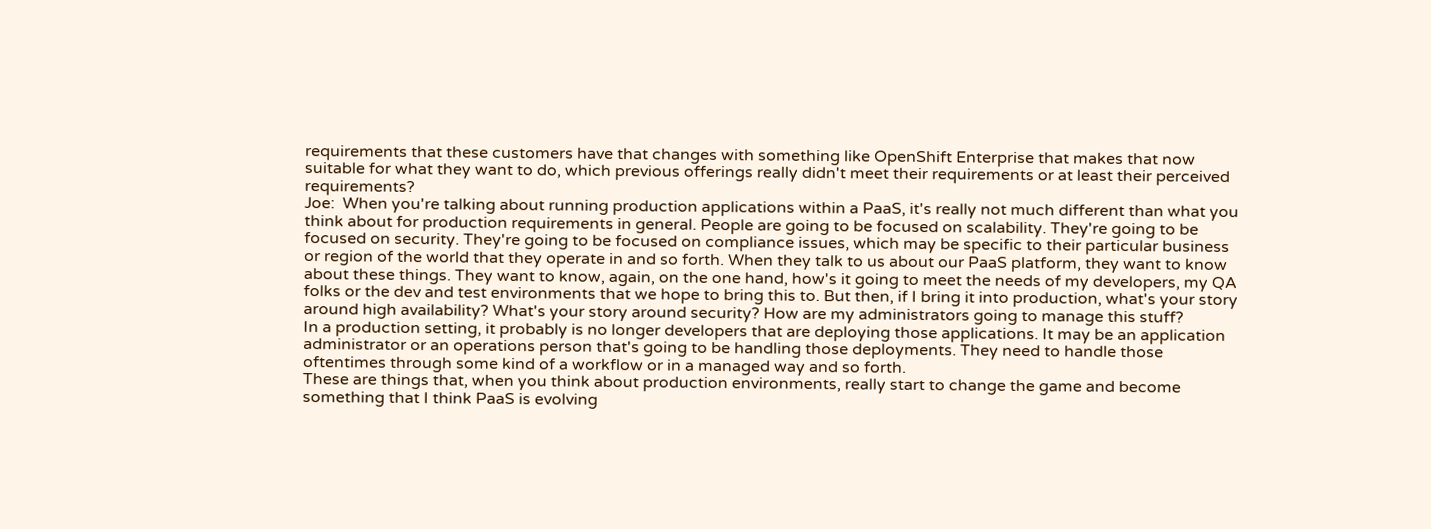requirements that these customers have that changes with something like OpenShift Enterprise that makes that now suitable for what they want to do, which previous offerings really didn't meet their requirements or at least their perceived requirements?
Joe:  When you're talking about running production applications within a PaaS, it's really not much different than what you think about for production requirements in general. People are going to be focused on scalability. They're going to be focused on security. They're going to be focused on compliance issues, which may be specific to their particular business or region of the world that they operate in and so forth. When they talk to us about our PaaS platform, they want to know about these things. They want to know, again, on the one hand, how's it going to meet the needs of my developers, my QA folks or the dev and test environments that we hope to bring this to. But then, if I bring it into production, what's your story around high availability? What's your story around security? How are my administrators going to manage this stuff?
In a production setting, it probably is no longer developers that are deploying those applications. It may be an application administrator or an operations person that's going to be handling those deployments. They need to handle those oftentimes through some kind of a workflow or in a managed way and so forth.
These are things that, when you think about production environments, really start to change the game and become something that I think PaaS is evolving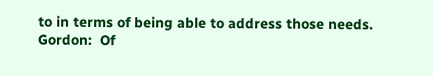to in terms of being able to address those needs.
Gordon:  Of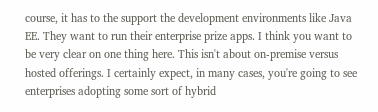course, it has to the support the development environments like Java EE. They want to run their enterprise prize apps. I think you want to be very clear on one thing here. This isn't about on‑premise versus hosted offerings. I certainly expect, in many cases, you're going to see enterprises adopting some sort of hybrid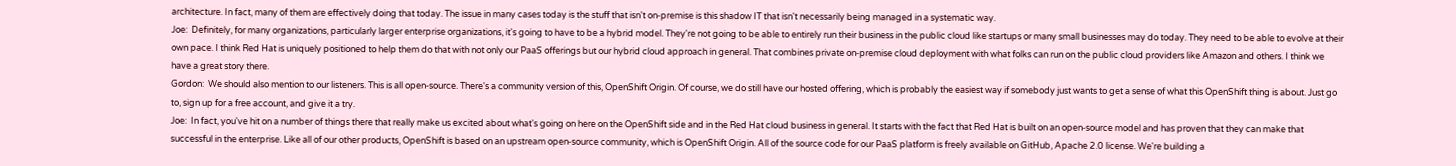architecture. In fact, many of them are effectively doing that today. The issue in many cases today is the stuff that isn't on‑premise is this shadow IT that isn't necessarily being managed in a systematic way.
Joe:  Definitely, for many organizations, particularly larger enterprise organizations, it's going to have to be a hybrid model. They're not going to be able to entirely run their business in the public cloud like startups or many small businesses may do today. They need to be able to evolve at their own pace. I think Red Hat is uniquely positioned to help them do that with not only our PaaS offerings but our hybrid cloud approach in general. That combines private on‑premise cloud deployment with what folks can run on the public cloud providers like Amazon and others. I think we have a great story there.
Gordon:  We should also mention to our listeners. This is all open‑source. There's a community version of this, OpenShift Origin. Of course, we do still have our hosted offering, which is probably the easiest way if somebody just wants to get a sense of what this OpenShift thing is about. Just go to, sign up for a free account, and give it a try.
Joe:  In fact, you've hit on a number of things there that really make us excited about what's going on here on the OpenShift side and in the Red Hat cloud business in general. It starts with the fact that Red Hat is built on an open‑source model and has proven that they can make that successful in the enterprise. Like all of our other products, OpenShift is based on an upstream open‑source community, which is OpenShift Origin. All of the source code for our PaaS platform is freely available on GitHub, Apache 2.0 license. We're building a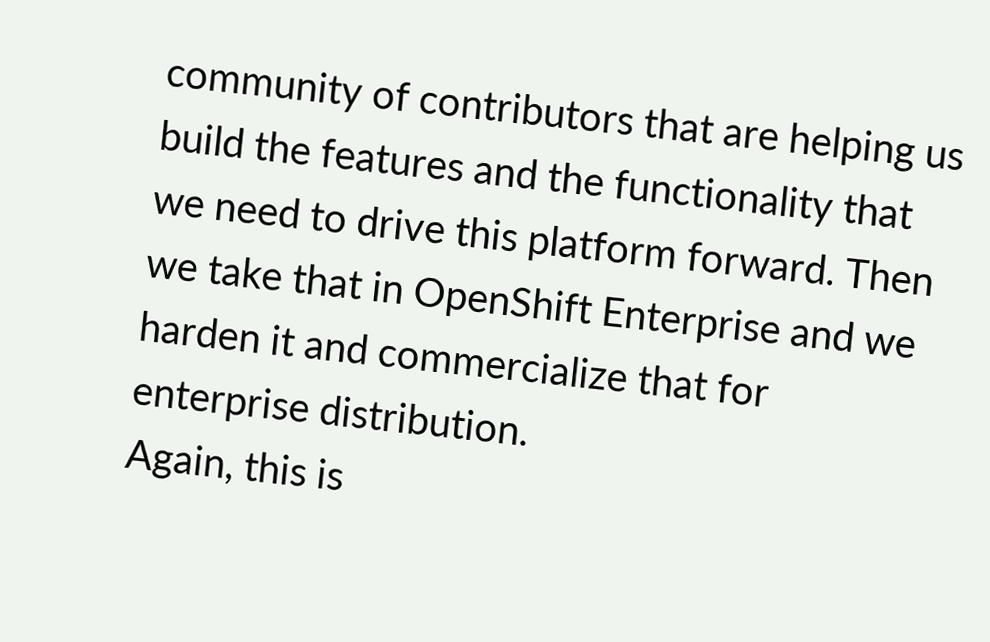community of contributors that are helping us build the features and the functionality that we need to drive this platform forward. Then we take that in OpenShift Enterprise and we harden it and commercialize that for enterprise distribution.
Again, this is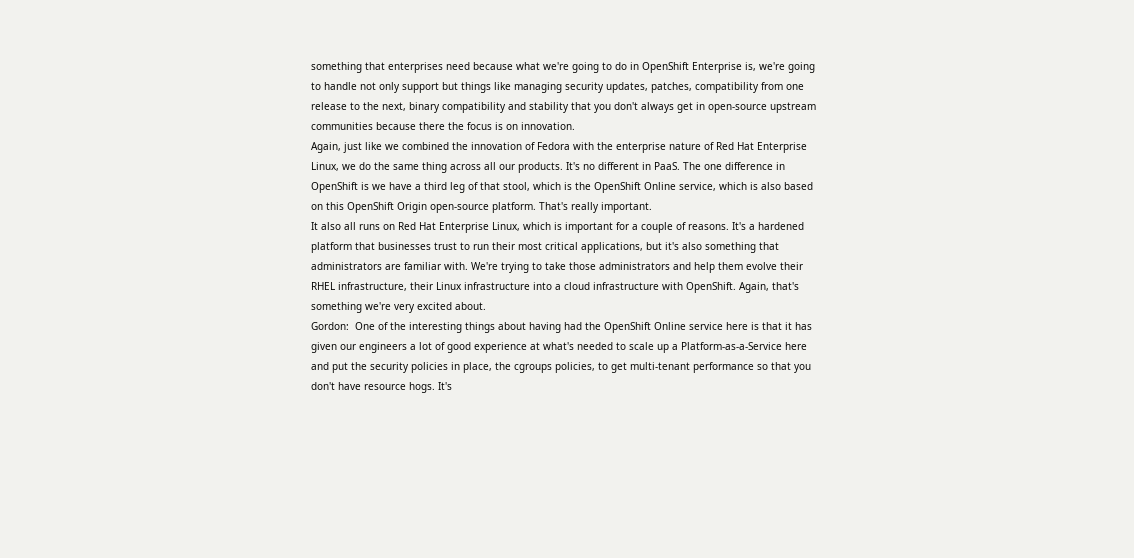something that enterprises need because what we're going to do in OpenShift Enterprise is, we're going to handle not only support but things like managing security updates, patches, compatibility from one release to the next, binary compatibility and stability that you don't always get in open‑source upstream communities because there the focus is on innovation.
Again, just like we combined the innovation of Fedora with the enterprise nature of Red Hat Enterprise Linux, we do the same thing across all our products. It's no different in PaaS. The one difference in OpenShift is we have a third leg of that stool, which is the OpenShift Online service, which is also based on this OpenShift Origin open‑source platform. That's really important.
It also all runs on Red Hat Enterprise Linux, which is important for a couple of reasons. It's a hardened platform that businesses trust to run their most critical applications, but it's also something that administrators are familiar with. We're trying to take those administrators and help them evolve their RHEL infrastructure, their Linux infrastructure into a cloud infrastructure with OpenShift. Again, that's something we're very excited about.
Gordon:  One of the interesting things about having had the OpenShift Online service here is that it has given our engineers a lot of good experience at what's needed to scale up a Platform-as-a-Service here and put the security policies in place, the cgroups policies, to get multi‑tenant performance so that you don't have resource hogs. It's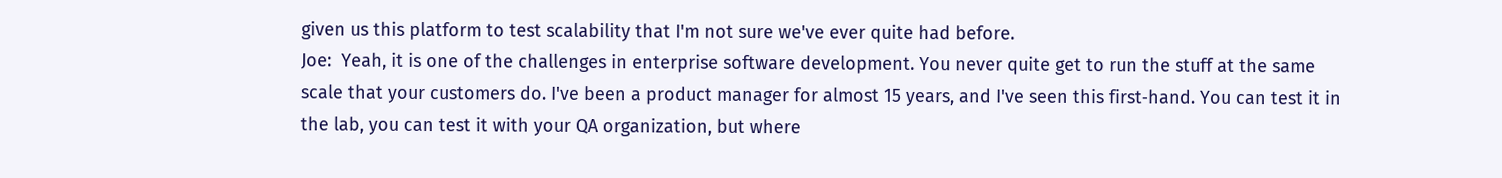given us this platform to test scalability that I'm not sure we've ever quite had before.
Joe:  Yeah, it is one of the challenges in enterprise software development. You never quite get to run the stuff at the same scale that your customers do. I've been a product manager for almost 15 years, and I've seen this first‑hand. You can test it in the lab, you can test it with your QA organization, but where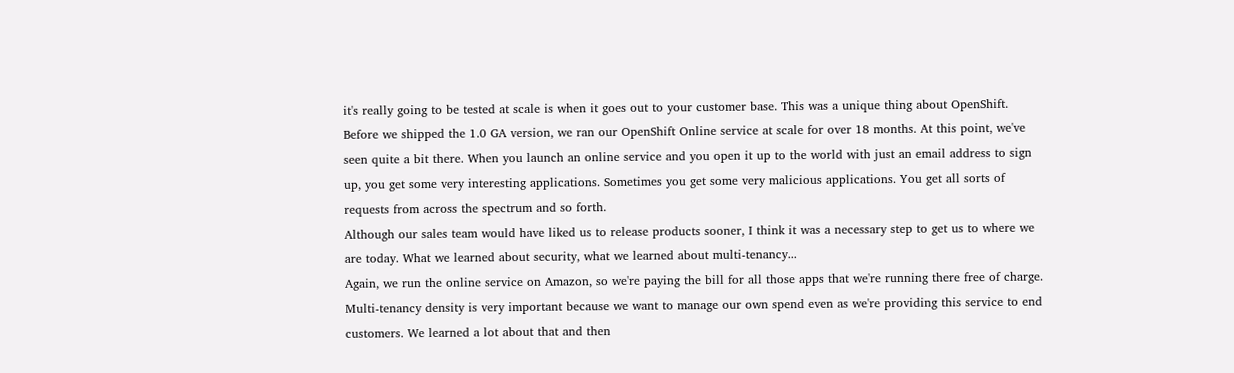it's really going to be tested at scale is when it goes out to your customer base. This was a unique thing about OpenShift. Before we shipped the 1.0 GA version, we ran our OpenShift Online service at scale for over 18 months. At this point, we've seen quite a bit there. When you launch an online service and you open it up to the world with just an email address to sign up, you get some very interesting applications. Sometimes you get some very malicious applications. You get all sorts of requests from across the spectrum and so forth.
Although our sales team would have liked us to release products sooner, I think it was a necessary step to get us to where we are today. What we learned about security, what we learned about multi‑tenancy...
Again, we run the online service on Amazon, so we're paying the bill for all those apps that we're running there free of charge. Multi‑tenancy density is very important because we want to manage our own spend even as we're providing this service to end customers. We learned a lot about that and then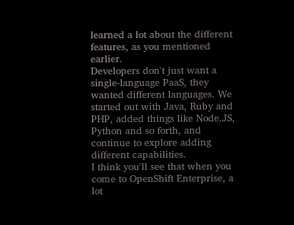learned a lot about the different features, as you mentioned earlier.
Developers don't just want a single‑language PaaS, they wanted different languages. We started out with Java, Ruby and PHP, added things like Node.JS, Python and so forth, and continue to explore adding different capabilities.
I think you'll see that when you come to OpenShift Enterprise, a lot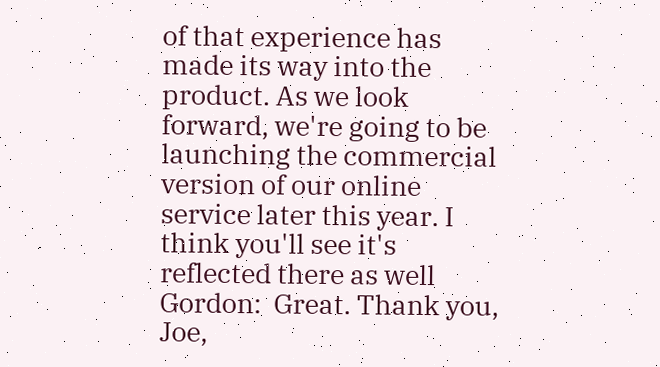of that experience has made its way into the product. As we look forward, we're going to be launching the commercial version of our online service later this year. I think you'll see it's reflected there as well
Gordon:  Great. Thank you, Joe,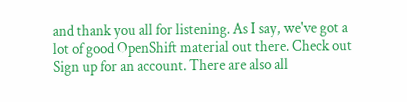and thank you all for listening. As I say, we've got a lot of good OpenShift material out there. Check out Sign up for an account. There are also all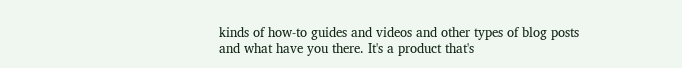kinds of how‑to guides and videos and other types of blog posts and what have you there. It's a product that's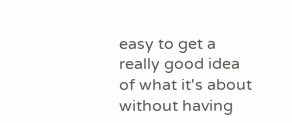easy to get a really good idea of what it's about without having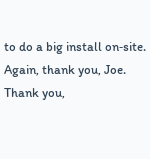to do a big install on‑site. Again, thank you, Joe. Thank you,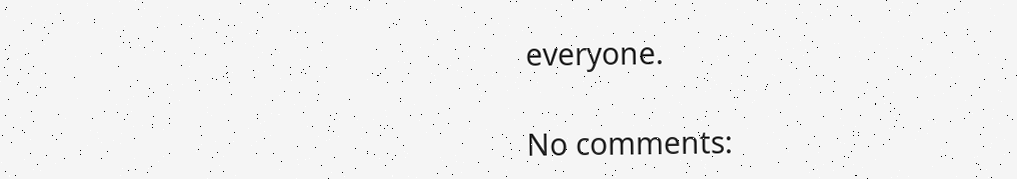everyone.

No comments: